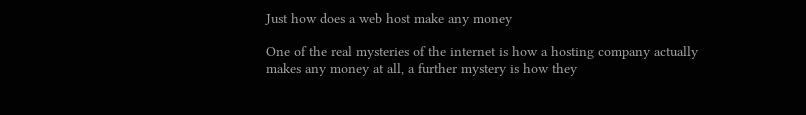Just how does a web host make any money

One of the real mysteries of the internet is how a hosting company actually makes any money at all, a further mystery is how they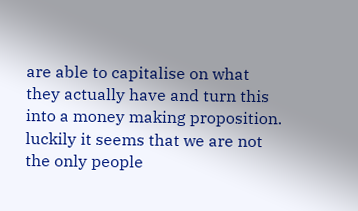are able to capitalise on what they actually have and turn this into a money making proposition. luckily it seems that we are not the only people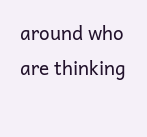around who are thinking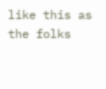like this as the folks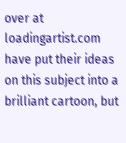over at loadingartist.com have put their ideas on this subject into a brilliant cartoon, but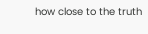how close to the truth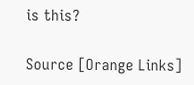is this?

Source [Orange Links]